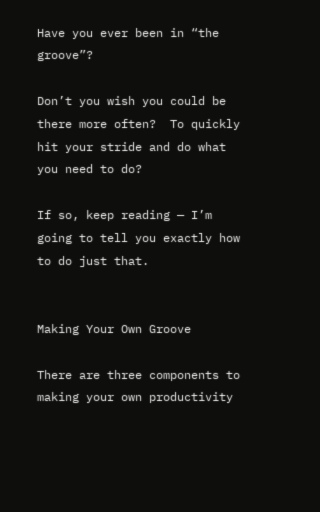Have you ever been in “the groove”?

Don’t you wish you could be there more often?  To quickly hit your stride and do what you need to do?

If so, keep reading — I’m going to tell you exactly how to do just that.


Making Your Own Groove

There are three components to making your own productivity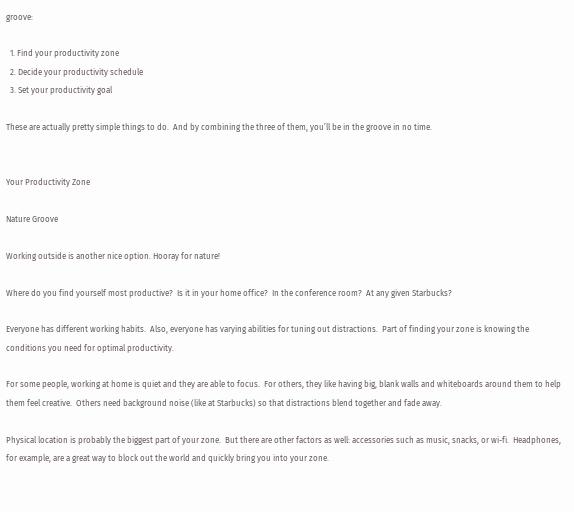groove:

  1. Find your productivity zone
  2. Decide your productivity schedule
  3. Set your productivity goal

These are actually pretty simple things to do.  And by combining the three of them, you’ll be in the groove in no time.


Your Productivity Zone

Nature Groove

Working outside is another nice option. Hooray for nature!

Where do you find yourself most productive?  Is it in your home office?  In the conference room?  At any given Starbucks?

Everyone has different working habits.  Also, everyone has varying abilities for tuning out distractions.  Part of finding your zone is knowing the conditions you need for optimal productivity.

For some people, working at home is quiet and they are able to focus.  For others, they like having big, blank walls and whiteboards around them to help them feel creative.  Others need background noise (like at Starbucks) so that distractions blend together and fade away.

Physical location is probably the biggest part of your zone.  But there are other factors as well: accessories such as music, snacks, or wi-fi.  Headphones, for example, are a great way to block out the world and quickly bring you into your zone.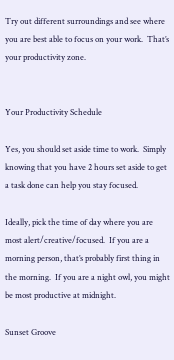Try out different surroundings and see where you are best able to focus on your work.  That’s your productivity zone.


Your Productivity Schedule

Yes, you should set aside time to work.  Simply knowing that you have 2 hours set aside to get a task done can help you stay focused.

Ideally, pick the time of day where you are most alert/creative/focused.  If you are a morning person, that’s probably first thing in the morning.  If you are a night owl, you might be most productive at midnight.

Sunset Groove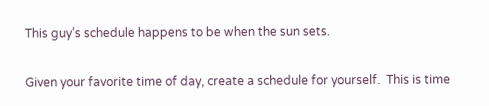This guy’s schedule happens to be when the sun sets.

Given your favorite time of day, create a schedule for yourself.  This is time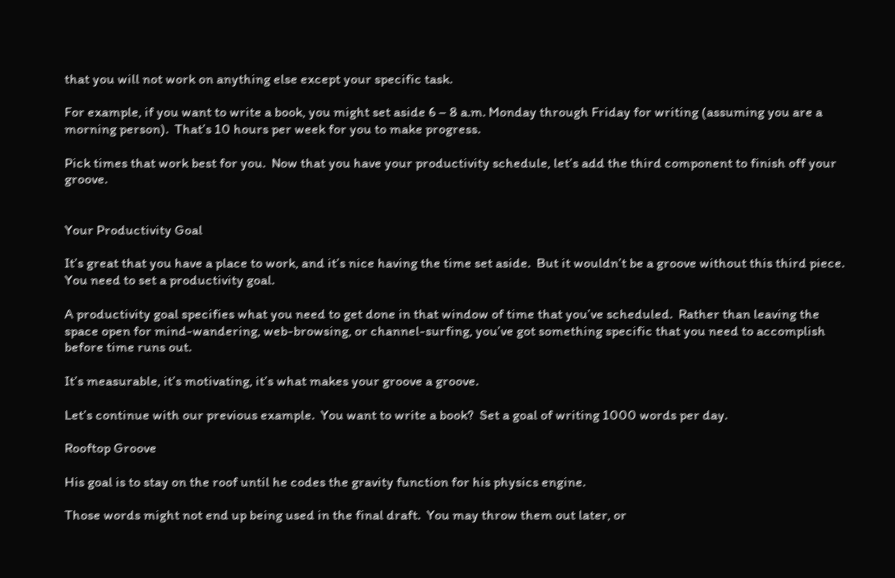that you will not work on anything else except your specific task.

For example, if you want to write a book, you might set aside 6 – 8 a.m. Monday through Friday for writing (assuming you are a morning person).  That’s 10 hours per week for you to make progress.

Pick times that work best for you.  Now that you have your productivity schedule, let’s add the third component to finish off your groove.


Your Productivity Goal

It’s great that you have a place to work, and it’s nice having the time set aside.  But it wouldn’t be a groove without this third piece.  You need to set a productivity goal.

A productivity goal specifies what you need to get done in that window of time that you’ve scheduled.  Rather than leaving the space open for mind-wandering, web-browsing, or channel-surfing, you’ve got something specific that you need to accomplish before time runs out.

It’s measurable, it’s motivating, it’s what makes your groove a groove.

Let’s continue with our previous example.  You want to write a book?  Set a goal of writing 1000 words per day.

Rooftop Groove

His goal is to stay on the roof until he codes the gravity function for his physics engine.

Those words might not end up being used in the final draft.  You may throw them out later, or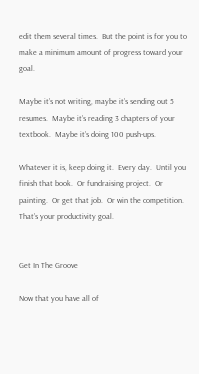edit them several times.  But the point is for you to make a minimum amount of progress toward your goal.

Maybe it’s not writing, maybe it’s sending out 5 resumes.  Maybe it’s reading 3 chapters of your textbook.  Maybe it’s doing 100 push-ups.

Whatever it is, keep doing it.  Every day.  Until you finish that book.  Or fundraising project.  Or painting.  Or get that job.  Or win the competition.  That’s your productivity goal.


Get In The Groove

Now that you have all of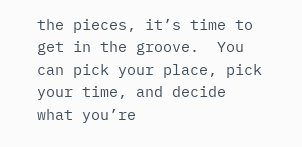the pieces, it’s time to get in the groove.  You can pick your place, pick your time, and decide what you’re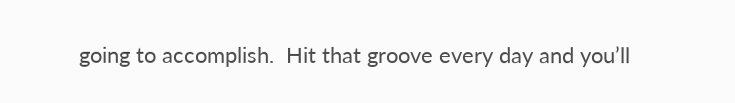going to accomplish.  Hit that groove every day and you’ll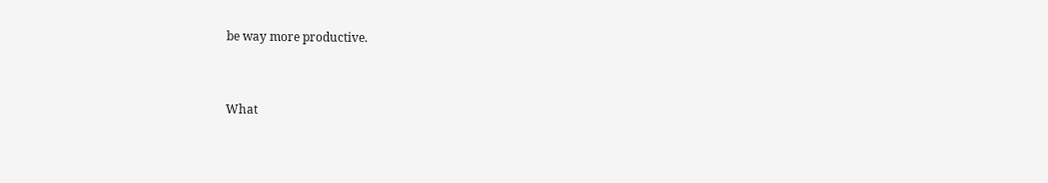be way more productive.


What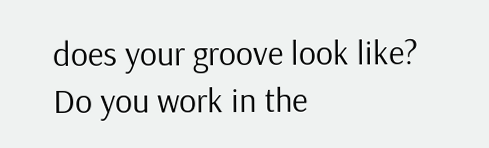does your groove look like?  Do you work in the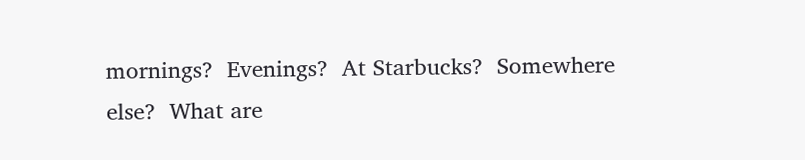mornings?  Evenings?  At Starbucks?  Somewhere else?  What are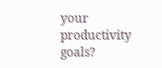your productivity goals?